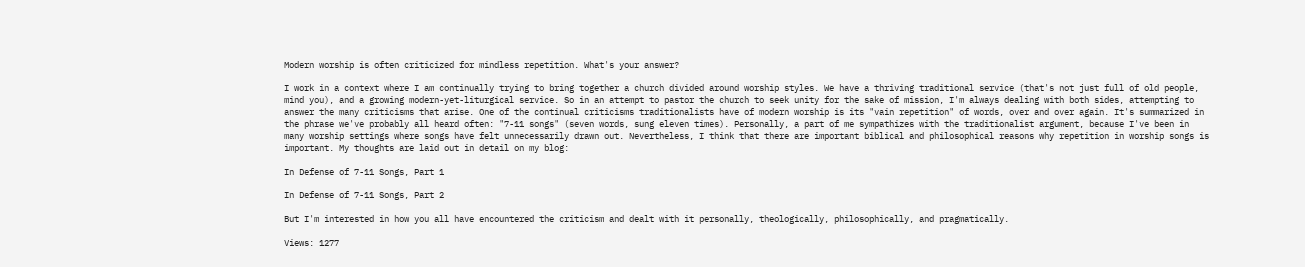Modern worship is often criticized for mindless repetition. What's your answer?

I work in a context where I am continually trying to bring together a church divided around worship styles. We have a thriving traditional service (that's not just full of old people, mind you), and a growing modern-yet-liturgical service. So in an attempt to pastor the church to seek unity for the sake of mission, I'm always dealing with both sides, attempting to answer the many criticisms that arise. One of the continual criticisms traditionalists have of modern worship is its "vain repetition" of words, over and over again. It's summarized in the phrase we've probably all heard often: "7-11 songs" (seven words, sung eleven times). Personally, a part of me sympathizes with the traditionalist argument, because I've been in many worship settings where songs have felt unnecessarily drawn out. Nevertheless, I think that there are important biblical and philosophical reasons why repetition in worship songs is important. My thoughts are laid out in detail on my blog:

In Defense of 7-11 Songs, Part 1

In Defense of 7-11 Songs, Part 2

But I'm interested in how you all have encountered the criticism and dealt with it personally, theologically, philosophically, and pragmatically.

Views: 1277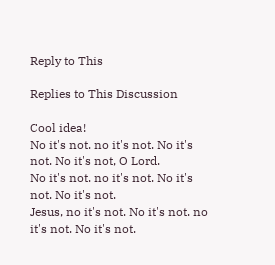Reply to This

Replies to This Discussion

Cool idea!
No it's not. no it's not. No it's not. No it's not, O Lord.
No it's not. no it's not. No it's not. No it's not.
Jesus, no it's not. No it's not. no it's not. No it's not.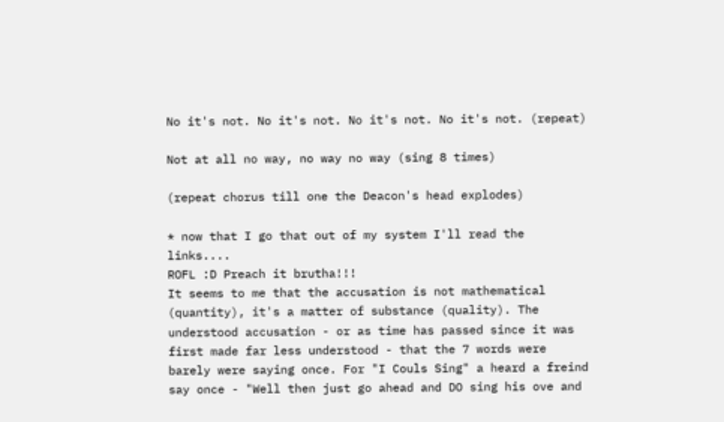No it's not. No it's not. No it's not. No it's not. (repeat)

Not at all no way, no way no way (sing 8 times)

(repeat chorus till one the Deacon's head explodes)

* now that I go that out of my system I'll read the links....
ROFL :D Preach it brutha!!!
It seems to me that the accusation is not mathematical (quantity), it's a matter of substance (quality). The understood accusation - or as time has passed since it was first made far less understood - that the 7 words were barely were saying once. For "I Couls Sing" a heard a freind say once - "Well then just go ahead and DO sing his ove and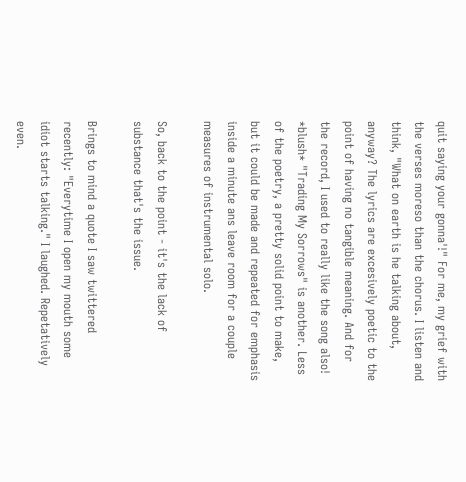quit saying your gonna'!" For me, my grief with the verses moreso than the chorus. I listen and think, "What on earth is he talking about, anyway? The lyrics are excesively poetic to the point of having no tangible meaning. And for the record, I used to really like the song also! *blush* "Trading My Sorrows" is another. Less of the poetry, a pretty solid point to make, but it could be made and repeated for emphasis inside a minute ans leave room for a couple measures of instrumental solo.

So, back to the point - it's the lack of substance that's the issue.

Brings to mind a quote I saw twittered recently: "Everytime I open my mouth some idiot starts talking." I laughed. Repetatively even.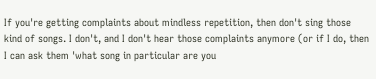If you're getting complaints about mindless repetition, then don't sing those kind of songs. I don't, and I don't hear those complaints anymore (or if I do, then I can ask them 'what song in particular are you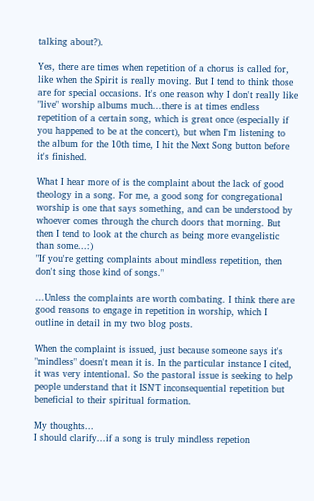talking about?).

Yes, there are times when repetition of a chorus is called for, like when the Spirit is really moving. But I tend to think those are for special occasions. It's one reason why I don't really like "live" worship albums much...there is at times endless repetition of a certain song, which is great once (especially if you happened to be at the concert), but when I'm listening to the album for the 10th time, I hit the Next Song button before it's finished.

What I hear more of is the complaint about the lack of good theology in a song. For me, a good song for congregational worship is one that says something, and can be understood by whoever comes through the church doors that morning. But then I tend to look at the church as being more evangelistic than some...:)
"If you're getting complaints about mindless repetition, then don't sing those kind of songs."

...Unless the complaints are worth combating. I think there are good reasons to engage in repetition in worship, which I outline in detail in my two blog posts.

When the complaint is issued, just because someone says it's "mindless" doesn't mean it is. In the particular instance I cited, it was very intentional. So the pastoral issue is seeking to help people understand that it ISN'T inconsequential repetition but beneficial to their spiritual formation.

My thoughts...
I should clarify...if a song is truly mindless repetion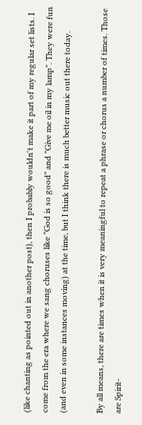(like chanting as pointed out in another post), then I probably wouldn't make it part of my regular set lists. I come from the era where we sang choruses like "God is so good" and "Give me oil in my lamp". They were fun (and even in some instances moving) at the time, but I think there is much better music out there today.

By all means, there are times when it is very meaningful to repeat a phrase or chorus a number of times. Those are Spirit-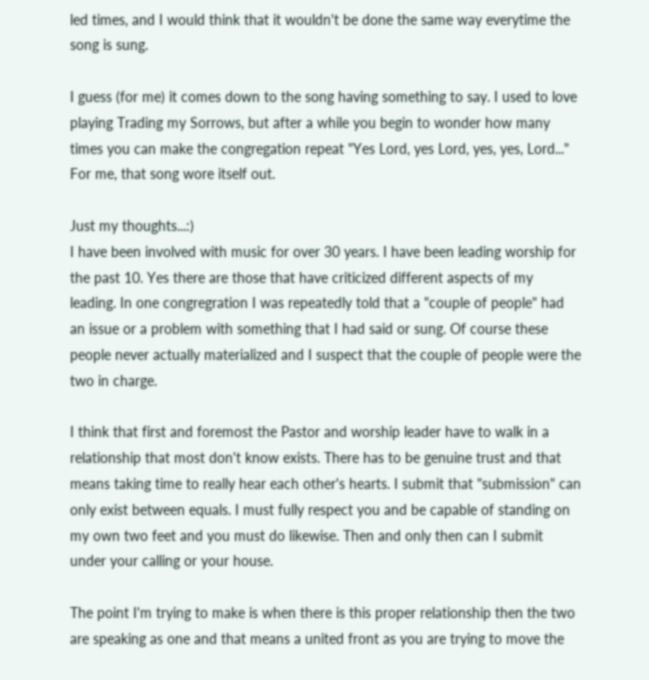led times, and I would think that it wouldn't be done the same way everytime the song is sung.

I guess (for me) it comes down to the song having something to say. I used to love playing Trading my Sorrows, but after a while you begin to wonder how many times you can make the congregation repeat "Yes Lord, yes Lord, yes, yes, Lord..." For me, that song wore itself out.

Just my thoughts...:)
I have been involved with music for over 30 years. I have been leading worship for the past 10. Yes there are those that have criticized different aspects of my leading. In one congregration I was repeatedly told that a "couple of people" had an issue or a problem with something that I had said or sung. Of course these people never actually materialized and I suspect that the couple of people were the two in charge.

I think that first and foremost the Pastor and worship leader have to walk in a relationship that most don't know exists. There has to be genuine trust and that means taking time to really hear each other's hearts. I submit that "submission" can only exist between equals. I must fully respect you and be capable of standing on my own two feet and you must do likewise. Then and only then can I submit under your calling or your house.

The point I'm trying to make is when there is this proper relationship then the two are speaking as one and that means a united front as you are trying to move the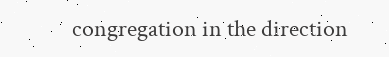congregation in the direction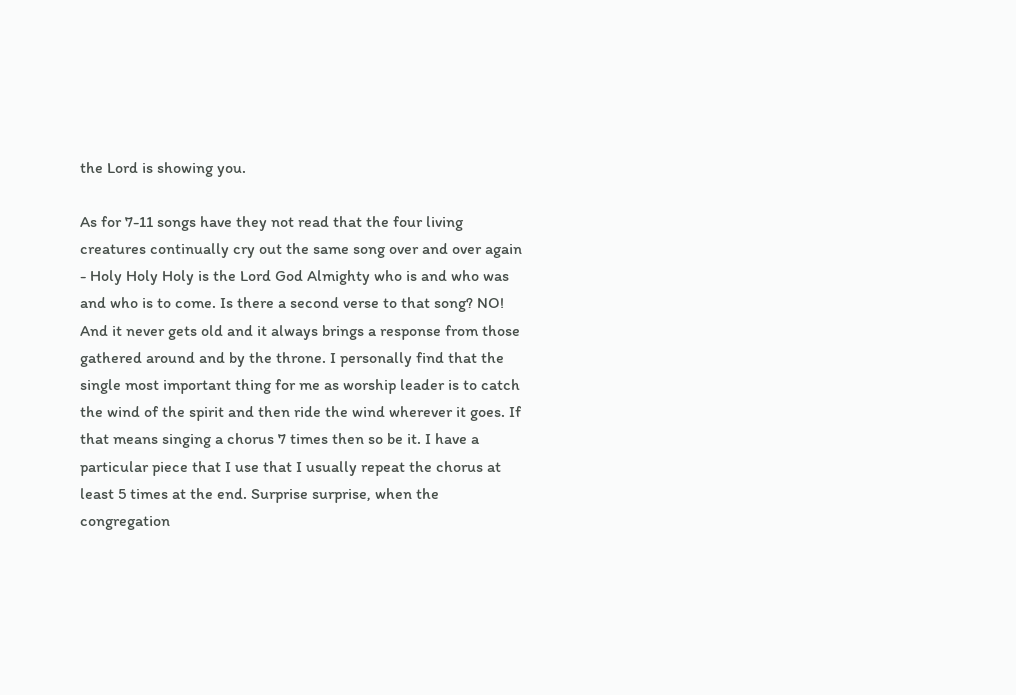the Lord is showing you.

As for 7-11 songs have they not read that the four living creatures continually cry out the same song over and over again - Holy Holy Holy is the Lord God Almighty who is and who was and who is to come. Is there a second verse to that song? NO! And it never gets old and it always brings a response from those gathered around and by the throne. I personally find that the single most important thing for me as worship leader is to catch the wind of the spirit and then ride the wind wherever it goes. If that means singing a chorus 7 times then so be it. I have a particular piece that I use that I usually repeat the chorus at least 5 times at the end. Surprise surprise, when the congregation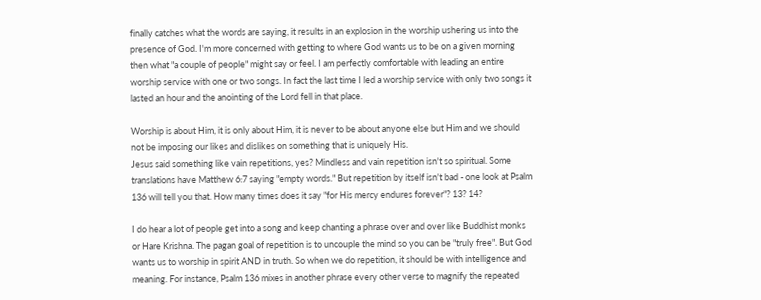finally catches what the words are saying, it results in an explosion in the worship ushering us into the presence of God. I'm more concerned with getting to where God wants us to be on a given morning then what "a couple of people" might say or feel. I am perfectly comfortable with leading an entire worship service with one or two songs. In fact the last time I led a worship service with only two songs it lasted an hour and the anointing of the Lord fell in that place.

Worship is about Him, it is only about Him, it is never to be about anyone else but Him and we should not be imposing our likes and dislikes on something that is uniquely His.
Jesus said something like vain repetitions, yes? Mindless and vain repetition isn't so spiritual. Some translations have Matthew 6:7 saying "empty words." But repetition by itself isn't bad - one look at Psalm 136 will tell you that. How many times does it say "for His mercy endures forever"? 13? 14?

I do hear a lot of people get into a song and keep chanting a phrase over and over like Buddhist monks or Hare Krishna. The pagan goal of repetition is to uncouple the mind so you can be "truly free". But God wants us to worship in spirit AND in truth. So when we do repetition, it should be with intelligence and meaning. For instance, Psalm 136 mixes in another phrase every other verse to magnify the repeated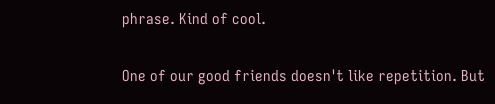phrase. Kind of cool.

One of our good friends doesn't like repetition. But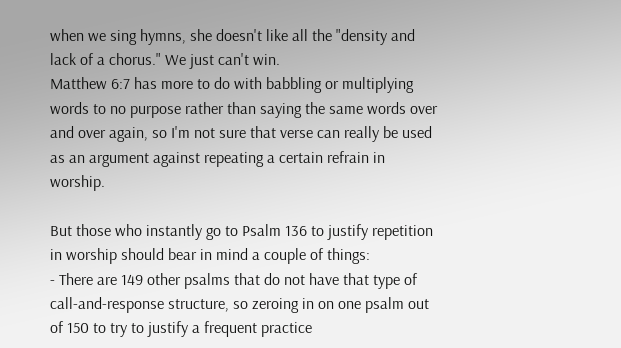when we sing hymns, she doesn't like all the "density and lack of a chorus." We just can't win.
Matthew 6:7 has more to do with babbling or multiplying words to no purpose rather than saying the same words over and over again, so I'm not sure that verse can really be used as an argument against repeating a certain refrain in worship.

But those who instantly go to Psalm 136 to justify repetition in worship should bear in mind a couple of things:
- There are 149 other psalms that do not have that type of call-and-response structure, so zeroing in on one psalm out of 150 to try to justify a frequent practice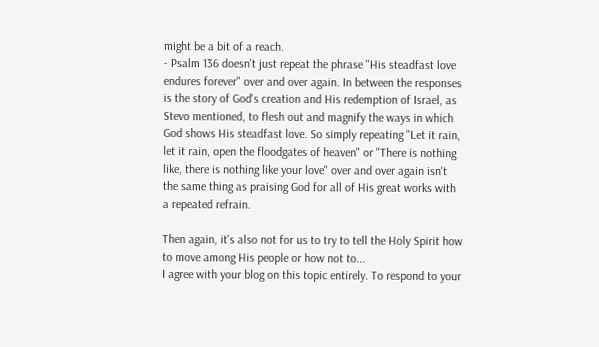might be a bit of a reach.
- Psalm 136 doesn't just repeat the phrase "His steadfast love endures forever" over and over again. In between the responses is the story of God's creation and His redemption of Israel, as Stevo mentioned, to flesh out and magnify the ways in which God shows His steadfast love. So simply repeating "Let it rain, let it rain, open the floodgates of heaven" or "There is nothing like, there is nothing like your love" over and over again isn't the same thing as praising God for all of His great works with a repeated refrain.

Then again, it's also not for us to try to tell the Holy Spirit how to move among His people or how not to...
I agree with your blog on this topic entirely. To respond to your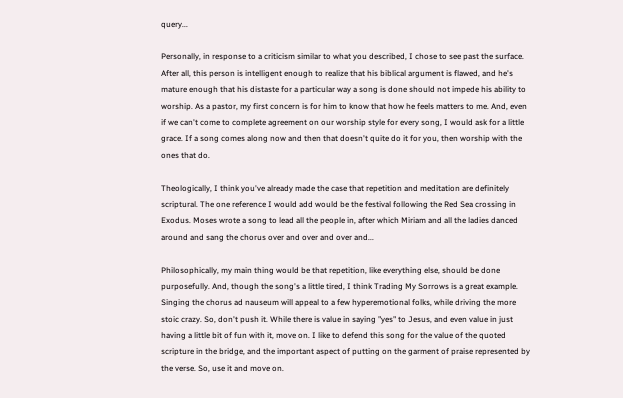query...

Personally, in response to a criticism similar to what you described, I chose to see past the surface. After all, this person is intelligent enough to realize that his biblical argument is flawed, and he's mature enough that his distaste for a particular way a song is done should not impede his ability to worship. As a pastor, my first concern is for him to know that how he feels matters to me. And, even if we can't come to complete agreement on our worship style for every song, I would ask for a little grace. If a song comes along now and then that doesn't quite do it for you, then worship with the ones that do.

Theologically, I think you've already made the case that repetition and meditation are definitely scriptural. The one reference I would add would be the festival following the Red Sea crossing in Exodus. Moses wrote a song to lead all the people in, after which Miriam and all the ladies danced around and sang the chorus over and over and over and...

Philosophically, my main thing would be that repetition, like everything else, should be done purposefully. And, though the song's a little tired, I think Trading My Sorrows is a great example. Singing the chorus ad nauseum will appeal to a few hyperemotional folks, while driving the more stoic crazy. So, don't push it. While there is value in saying "yes" to Jesus, and even value in just having a little bit of fun with it, move on. I like to defend this song for the value of the quoted scripture in the bridge, and the important aspect of putting on the garment of praise represented by the verse. So, use it and move on.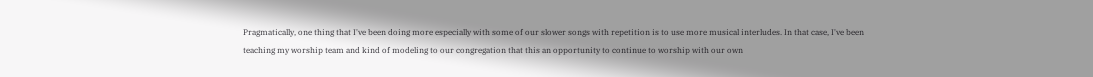Pragmatically, one thing that I've been doing more especially with some of our slower songs with repetition is to use more musical interludes. In that case, I've been teaching my worship team and kind of modeling to our congregation that this an opportunity to continue to worship with our own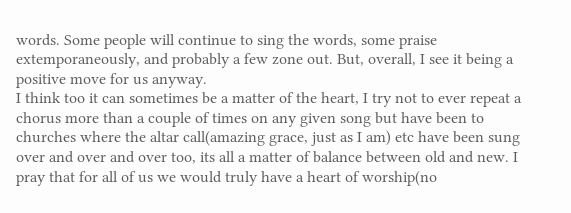words. Some people will continue to sing the words, some praise extemporaneously, and probably a few zone out. But, overall, I see it being a positive move for us anyway.
I think too it can sometimes be a matter of the heart, I try not to ever repeat a chorus more than a couple of times on any given song but have been to churches where the altar call(amazing grace, just as I am) etc have been sung over and over and over too, its all a matter of balance between old and new. I pray that for all of us we would truly have a heart of worship(no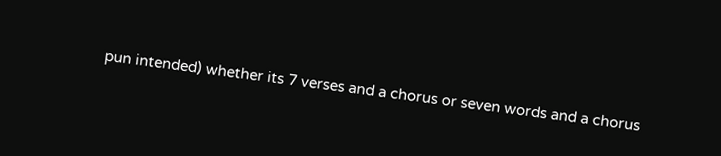pun intended) whether its 7 verses and a chorus or seven words and a chorus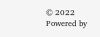© 2022       Powered by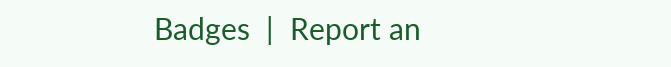Badges  |  Report an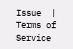Issue  |  Terms of Service